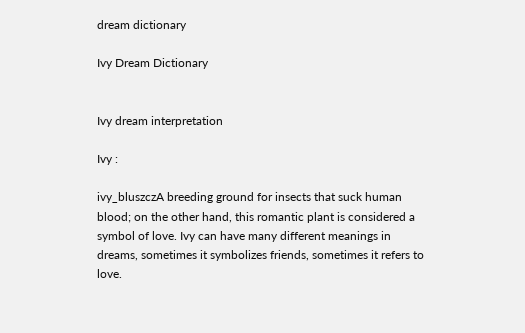dream dictionary

Ivy Dream Dictionary


Ivy dream interpretation

Ivy :

ivy_bluszczA breeding ground for insects that suck human blood; on the other hand, this romantic plant is considered a symbol of love. Ivy can have many different meanings in dreams, sometimes it symbolizes friends, sometimes it refers to love.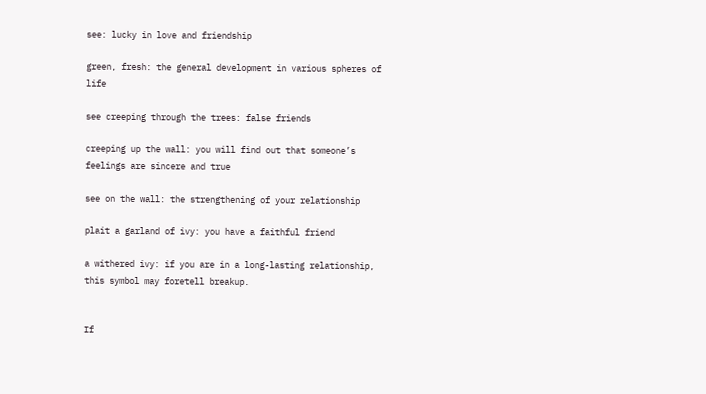see: lucky in love and friendship

green, fresh: the general development in various spheres of life

see creeping through the trees: false friends

creeping up the wall: you will find out that someone’s feelings are sincere and true

see on the wall: the strengthening of your relationship

plait a garland of ivy: you have a faithful friend

a withered ivy: if you are in a long-lasting relationship, this symbol may foretell breakup.


If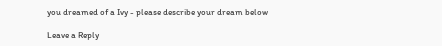you dreamed of a Ivy - please describe your dream below

Leave a Reply